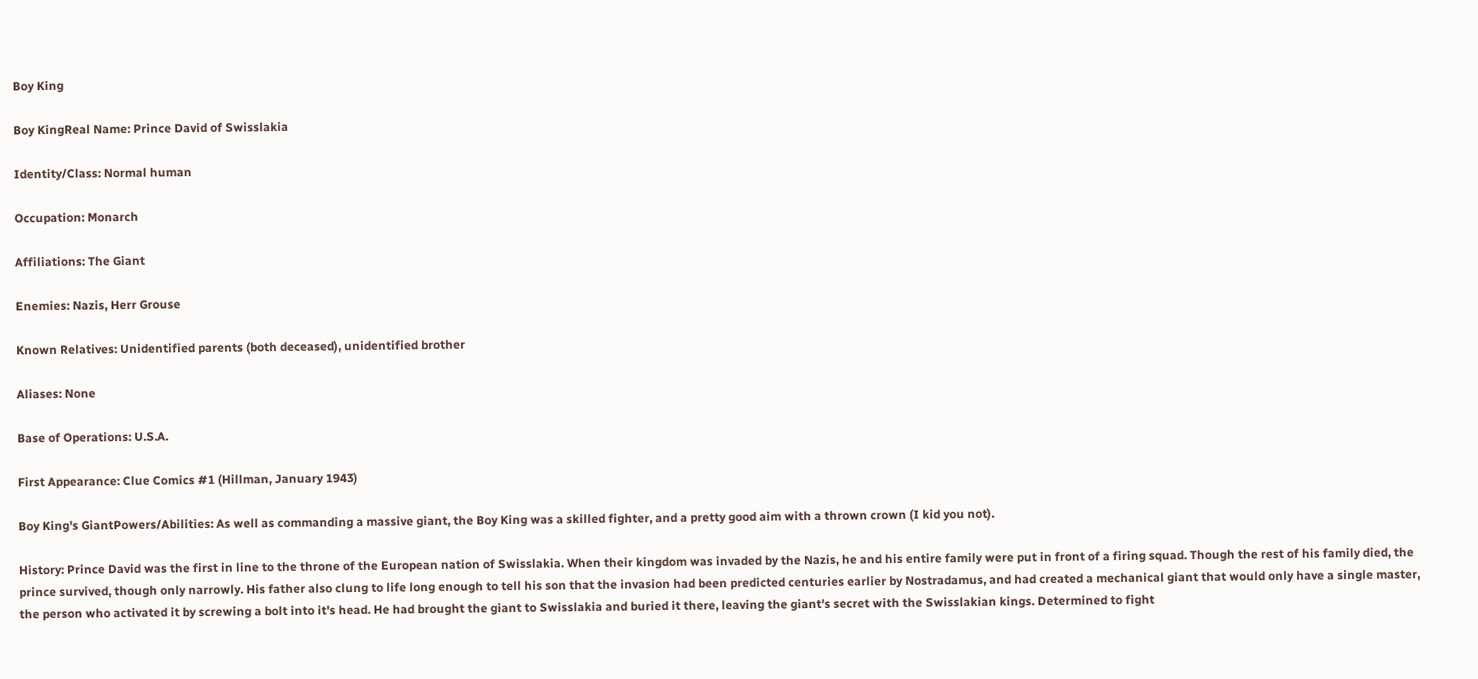Boy King

Boy KingReal Name: Prince David of Swisslakia

Identity/Class: Normal human

Occupation: Monarch

Affiliations: The Giant

Enemies: Nazis, Herr Grouse

Known Relatives: Unidentified parents (both deceased), unidentified brother

Aliases: None

Base of Operations: U.S.A.

First Appearance: Clue Comics #1 (Hillman, January 1943)

Boy King's GiantPowers/Abilities: As well as commanding a massive giant, the Boy King was a skilled fighter, and a pretty good aim with a thrown crown (I kid you not).

History: Prince David was the first in line to the throne of the European nation of Swisslakia. When their kingdom was invaded by the Nazis, he and his entire family were put in front of a firing squad. Though the rest of his family died, the prince survived, though only narrowly. His father also clung to life long enough to tell his son that the invasion had been predicted centuries earlier by Nostradamus, and had created a mechanical giant that would only have a single master, the person who activated it by screwing a bolt into it's head. He had brought the giant to Swisslakia and buried it there, leaving the giant's secret with the Swisslakian kings. Determined to fight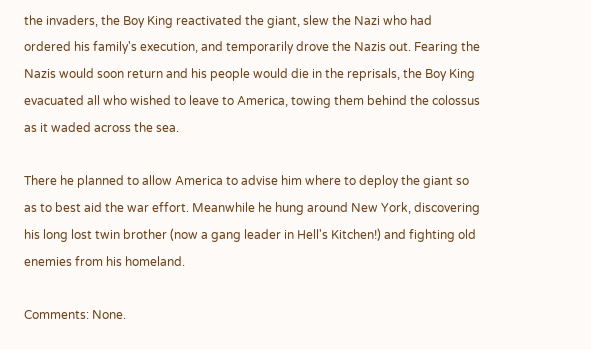the invaders, the Boy King reactivated the giant, slew the Nazi who had ordered his family's execution, and temporarily drove the Nazis out. Fearing the Nazis would soon return and his people would die in the reprisals, the Boy King evacuated all who wished to leave to America, towing them behind the colossus as it waded across the sea.

There he planned to allow America to advise him where to deploy the giant so as to best aid the war effort. Meanwhile he hung around New York, discovering his long lost twin brother (now a gang leader in Hell's Kitchen!) and fighting old enemies from his homeland.

Comments: None.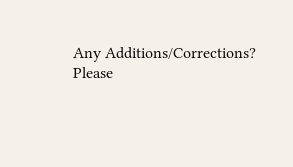Any Additions/Corrections? Please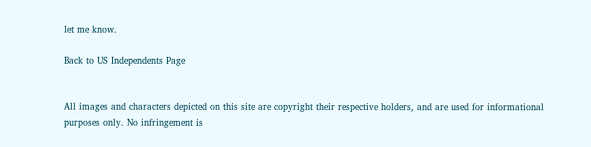let me know.

Back to US Independents Page


All images and characters depicted on this site are copyright their respective holders, and are used for informational purposes only. No infringement is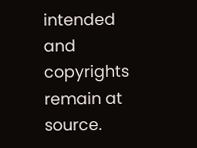intended and copyrights remain at source.